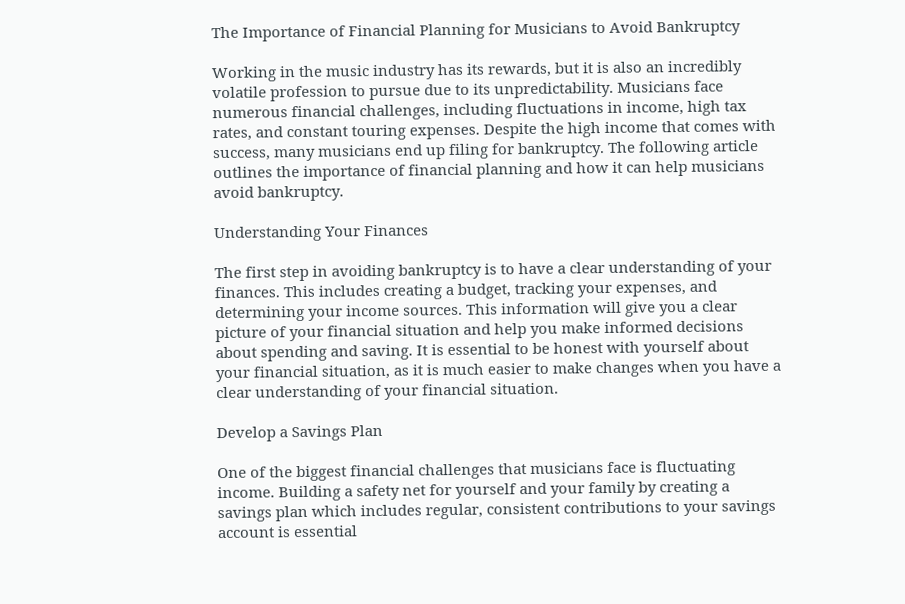The Importance of Financial Planning for Musicians to Avoid Bankruptcy

Working in the music industry has its rewards, but it is also an incredibly volatile profession to pursue due to its unpredictability. Musicians face numerous financial challenges, including fluctuations in income, high tax rates, and constant touring expenses. Despite the high income that comes with success, many musicians end up filing for bankruptcy. The following article outlines the importance of financial planning and how it can help musicians avoid bankruptcy.

Understanding Your Finances

The first step in avoiding bankruptcy is to have a clear understanding of your finances. This includes creating a budget, tracking your expenses, and determining your income sources. This information will give you a clear picture of your financial situation and help you make informed decisions about spending and saving. It is essential to be honest with yourself about your financial situation, as it is much easier to make changes when you have a clear understanding of your financial situation.

Develop a Savings Plan

One of the biggest financial challenges that musicians face is fluctuating income. Building a safety net for yourself and your family by creating a savings plan which includes regular, consistent contributions to your savings account is essential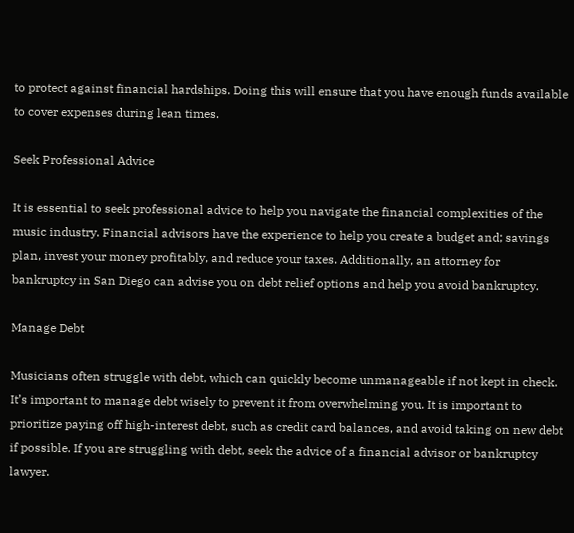to protect against financial hardships. Doing this will ensure that you have enough funds available to cover expenses during lean times.

Seek Professional Advice

It is essential to seek professional advice to help you navigate the financial complexities of the music industry. Financial advisors have the experience to help you create a budget and; savings plan, invest your money profitably, and reduce your taxes. Additionally, an attorney for bankruptcy in San Diego can advise you on debt relief options and help you avoid bankruptcy.

Manage Debt

Musicians often struggle with debt, which can quickly become unmanageable if not kept in check. It’s important to manage debt wisely to prevent it from overwhelming you. It is important to prioritize paying off high-interest debt, such as credit card balances, and avoid taking on new debt if possible. If you are struggling with debt, seek the advice of a financial advisor or bankruptcy lawyer.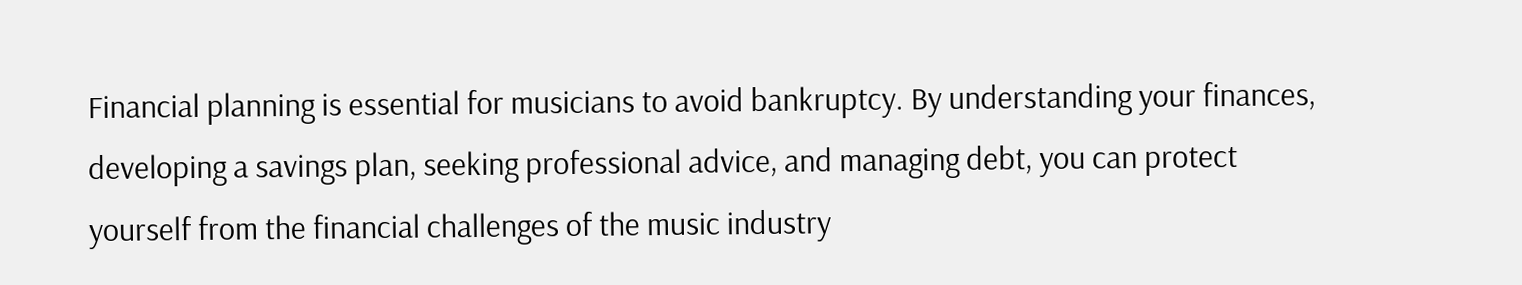Financial planning is essential for musicians to avoid bankruptcy. By understanding your finances, developing a savings plan, seeking professional advice, and managing debt, you can protect yourself from the financial challenges of the music industry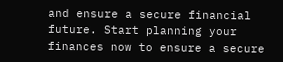and ensure a secure financial future. Start planning your finances now to ensure a secure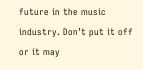future in the music industry. Don’t put it off or it may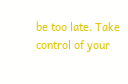be too late. Take control of your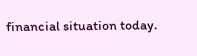financial situation today.